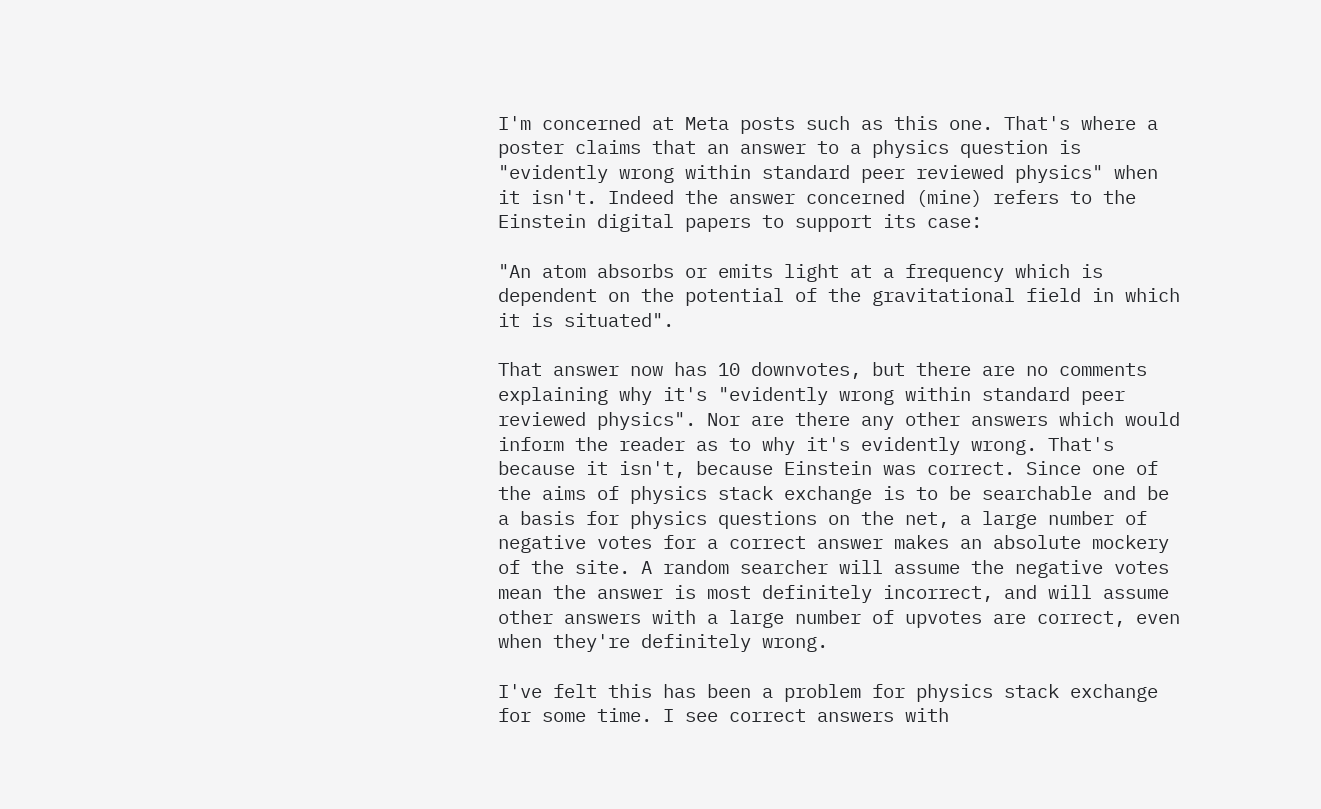I'm concerned at Meta posts such as this one. That's where a poster claims that an answer to a physics question is "evidently wrong within standard peer reviewed physics" when it isn't. Indeed the answer concerned (mine) refers to the Einstein digital papers to support its case:

"An atom absorbs or emits light at a frequency which is dependent on the potential of the gravitational field in which it is situated".

That answer now has 10 downvotes, but there are no comments explaining why it's "evidently wrong within standard peer reviewed physics". Nor are there any other answers which would inform the reader as to why it's evidently wrong. That's because it isn't, because Einstein was correct. Since one of the aims of physics stack exchange is to be searchable and be a basis for physics questions on the net, a large number of negative votes for a correct answer makes an absolute mockery of the site. A random searcher will assume the negative votes mean the answer is most definitely incorrect, and will assume other answers with a large number of upvotes are correct, even when they're definitely wrong.

I've felt this has been a problem for physics stack exchange for some time. I see correct answers with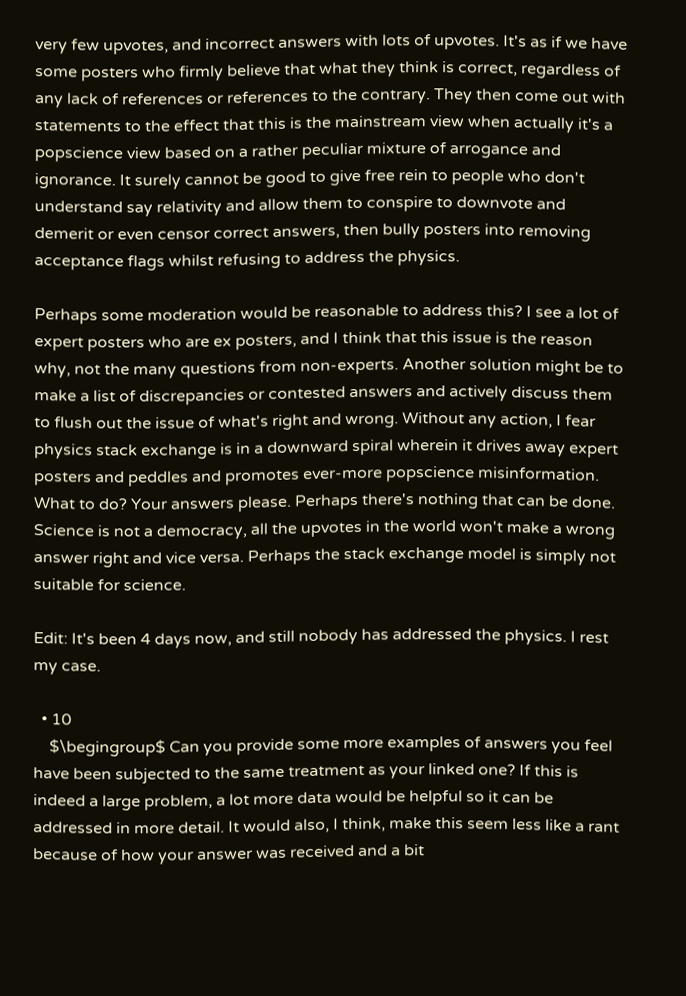very few upvotes, and incorrect answers with lots of upvotes. It's as if we have some posters who firmly believe that what they think is correct, regardless of any lack of references or references to the contrary. They then come out with statements to the effect that this is the mainstream view when actually it's a popscience view based on a rather peculiar mixture of arrogance and ignorance. It surely cannot be good to give free rein to people who don't understand say relativity and allow them to conspire to downvote and demerit or even censor correct answers, then bully posters into removing acceptance flags whilst refusing to address the physics.

Perhaps some moderation would be reasonable to address this? I see a lot of expert posters who are ex posters, and I think that this issue is the reason why, not the many questions from non-experts. Another solution might be to make a list of discrepancies or contested answers and actively discuss them to flush out the issue of what's right and wrong. Without any action, I fear physics stack exchange is in a downward spiral wherein it drives away expert posters and peddles and promotes ever-more popscience misinformation. What to do? Your answers please. Perhaps there's nothing that can be done. Science is not a democracy, all the upvotes in the world won't make a wrong answer right and vice versa. Perhaps the stack exchange model is simply not suitable for science.

Edit: It's been 4 days now, and still nobody has addressed the physics. I rest my case.

  • 10
    $\begingroup$ Can you provide some more examples of answers you feel have been subjected to the same treatment as your linked one? If this is indeed a large problem, a lot more data would be helpful so it can be addressed in more detail. It would also, I think, make this seem less like a rant because of how your answer was received and a bit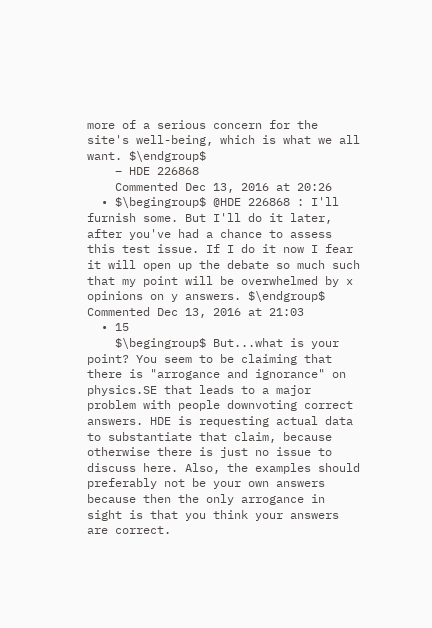more of a serious concern for the site's well-being, which is what we all want. $\endgroup$
    – HDE 226868
    Commented Dec 13, 2016 at 20:26
  • $\begingroup$ @HDE 226868 : I'll furnish some. But I'll do it later, after you've had a chance to assess this test issue. If I do it now I fear it will open up the debate so much such that my point will be overwhelmed by x opinions on y answers. $\endgroup$ Commented Dec 13, 2016 at 21:03
  • 15
    $\begingroup$ But...what is your point? You seem to be claiming that there is "arrogance and ignorance" on physics.SE that leads to a major problem with people downvoting correct answers. HDE is requesting actual data to substantiate that claim, because otherwise there is just no issue to discuss here. Also, the examples should preferably not be your own answers because then the only arrogance in sight is that you think your answers are correct.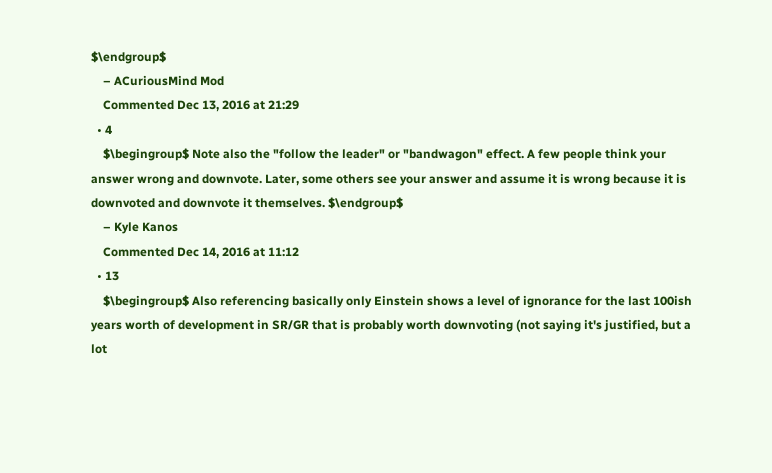$\endgroup$
    – ACuriousMind Mod
    Commented Dec 13, 2016 at 21:29
  • 4
    $\begingroup$ Note also the "follow the leader" or "bandwagon" effect. A few people think your answer wrong and downvote. Later, some others see your answer and assume it is wrong because it is downvoted and downvote it themselves. $\endgroup$
    – Kyle Kanos
    Commented Dec 14, 2016 at 11:12
  • 13
    $\begingroup$ Also referencing basically only Einstein shows a level of ignorance for the last 100ish years worth of development in SR/GR that is probably worth downvoting (not saying it's justified, but a lot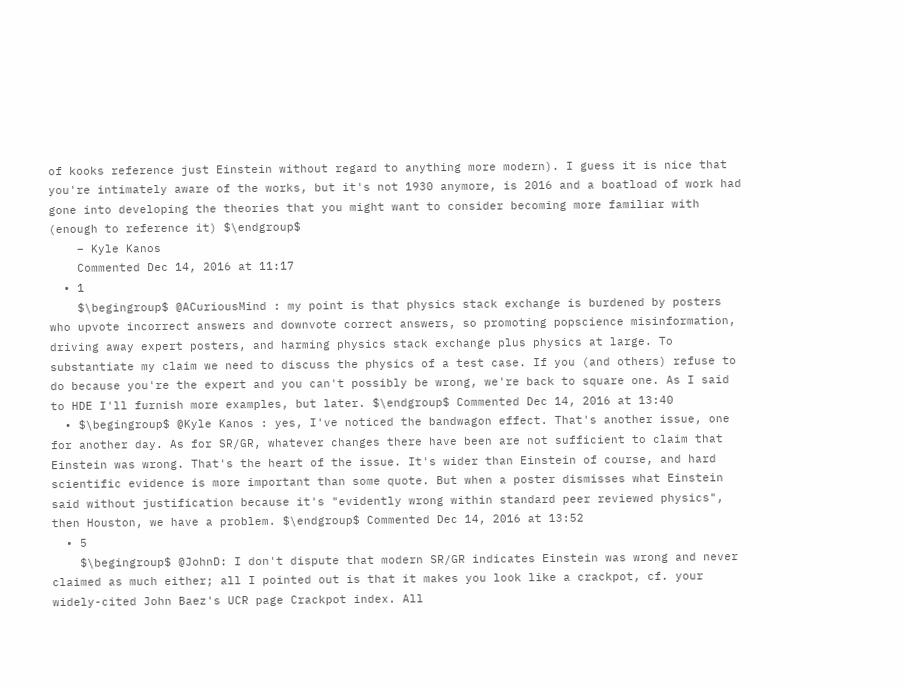of kooks reference just Einstein without regard to anything more modern). I guess it is nice that you're intimately aware of the works, but it's not 1930 anymore, is 2016 and a boatload of work had gone into developing the theories that you might want to consider becoming more familiar with (enough to reference it) $\endgroup$
    – Kyle Kanos
    Commented Dec 14, 2016 at 11:17
  • 1
    $\begingroup$ @ACuriousMind : my point is that physics stack exchange is burdened by posters who upvote incorrect answers and downvote correct answers, so promoting popscience misinformation, driving away expert posters, and harming physics stack exchange plus physics at large. To substantiate my claim we need to discuss the physics of a test case. If you (and others) refuse to do because you're the expert and you can't possibly be wrong, we're back to square one. As I said to HDE I'll furnish more examples, but later. $\endgroup$ Commented Dec 14, 2016 at 13:40
  • $\begingroup$ @Kyle Kanos : yes, I've noticed the bandwagon effect. That's another issue, one for another day. As for SR/GR, whatever changes there have been are not sufficient to claim that Einstein was wrong. That's the heart of the issue. It's wider than Einstein of course, and hard scientific evidence is more important than some quote. But when a poster dismisses what Einstein said without justification because it's "evidently wrong within standard peer reviewed physics", then Houston, we have a problem. $\endgroup$ Commented Dec 14, 2016 at 13:52
  • 5
    $\begingroup$ @JohnD: I don't dispute that modern SR/GR indicates Einstein was wrong and never claimed as much either; all I pointed out is that it makes you look like a crackpot, cf. your widely-cited John Baez's UCR page Crackpot index. All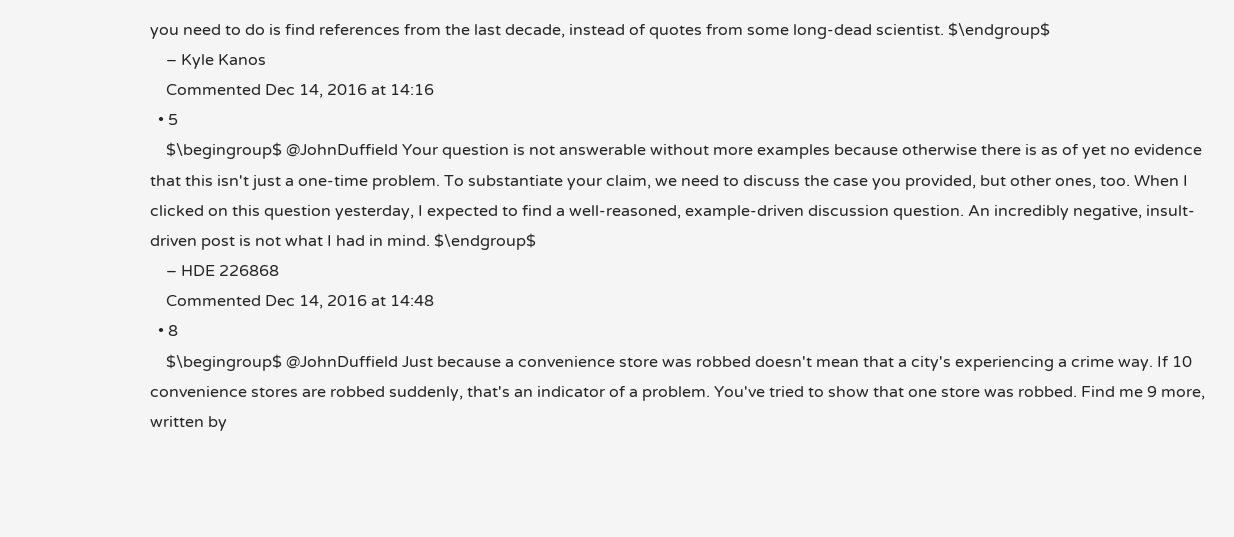you need to do is find references from the last decade, instead of quotes from some long-dead scientist. $\endgroup$
    – Kyle Kanos
    Commented Dec 14, 2016 at 14:16
  • 5
    $\begingroup$ @JohnDuffield Your question is not answerable without more examples because otherwise there is as of yet no evidence that this isn't just a one-time problem. To substantiate your claim, we need to discuss the case you provided, but other ones, too. When I clicked on this question yesterday, I expected to find a well-reasoned, example-driven discussion question. An incredibly negative, insult-driven post is not what I had in mind. $\endgroup$
    – HDE 226868
    Commented Dec 14, 2016 at 14:48
  • 8
    $\begingroup$ @JohnDuffield Just because a convenience store was robbed doesn't mean that a city's experiencing a crime way. If 10 convenience stores are robbed suddenly, that's an indicator of a problem. You've tried to show that one store was robbed. Find me 9 more, written by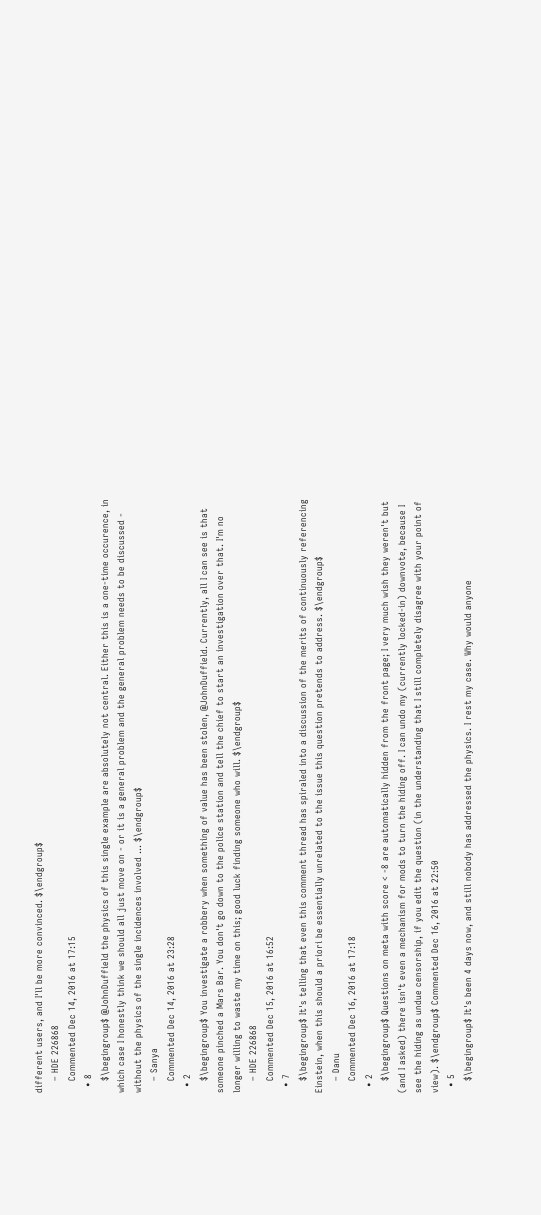different users, and I'll be more convinced. $\endgroup$
    – HDE 226868
    Commented Dec 14, 2016 at 17:15
  • 8
    $\begingroup$ @JohnDuffield the physics of this single example are absolutely not central. Either this is a one-time occurence, in which case I honestly think we should all just move on - or it is a general problem and the general problem needs to be discussed - without the physics of the single incidences involved ... $\endgroup$
    – Sanya
    Commented Dec 14, 2016 at 23:28
  • 2
    $\begingroup$ You investigate a robbery when something of value has been stolen, @JohnDuffield. Currently, all I can see is that someone pinched a Mars Bar. You don't go down to the police station and tell the chief to start an investigation over that. I'm no longer willing to waste my time on this; good luck finding someone who will. $\endgroup$
    – HDE 226868
    Commented Dec 15, 2016 at 16:52
  • 7
    $\begingroup$ It's telling that even this comment thread has spiraled into a discussion of the merits of continuously referencing Einstein, when this should a priori be essentially unrelated to the issue this question pretends to address. $\endgroup$
    – Danu
    Commented Dec 16, 2016 at 17:18
  • 2
    $\begingroup$ Questions on meta with score < -8 are automatically hidden from the front page; I very much wish they weren't but (and I asked) there isn't even a mechanism for mods to turn the hiding off. I can undo my (currently locked-in) downvote, because I see the hiding as undue censorship, if you edit the question (in the understanding that I still completely disagree with your point of view). $\endgroup$ Commented Dec 16, 2016 at 22:50
  • 5
    $\begingroup$ It's been 4 days now, and still nobody has addressed the physics. I rest my case. Why would anyone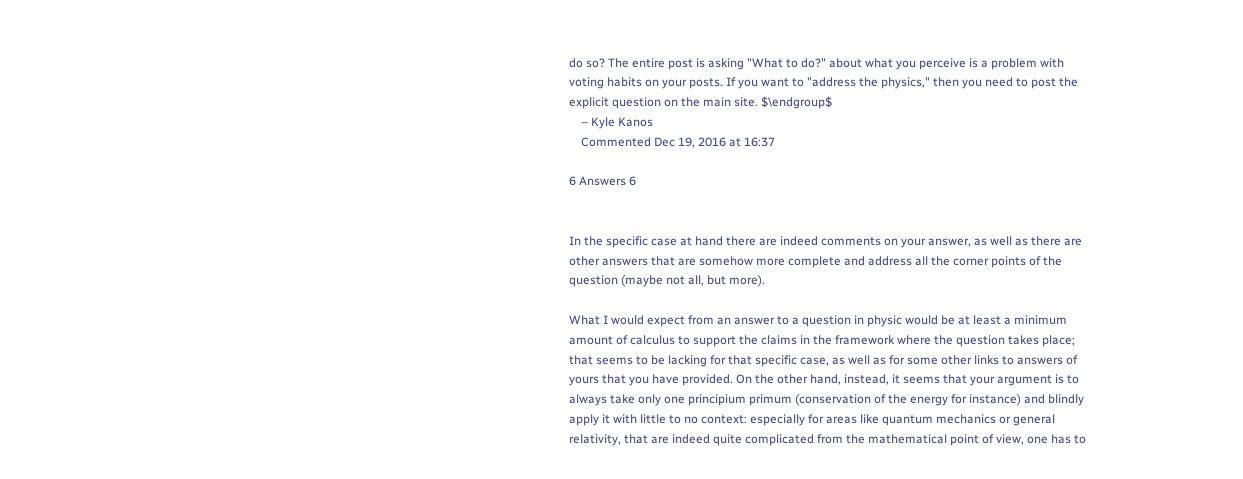do so? The entire post is asking "What to do?" about what you perceive is a problem with voting habits on your posts. If you want to "address the physics," then you need to post the explicit question on the main site. $\endgroup$
    – Kyle Kanos
    Commented Dec 19, 2016 at 16:37

6 Answers 6


In the specific case at hand there are indeed comments on your answer, as well as there are other answers that are somehow more complete and address all the corner points of the question (maybe not all, but more).

What I would expect from an answer to a question in physic would be at least a minimum amount of calculus to support the claims in the framework where the question takes place; that seems to be lacking for that specific case, as well as for some other links to answers of yours that you have provided. On the other hand, instead, it seems that your argument is to always take only one principium primum (conservation of the energy for instance) and blindly apply it with little to no context: especially for areas like quantum mechanics or general relativity, that are indeed quite complicated from the mathematical point of view, one has to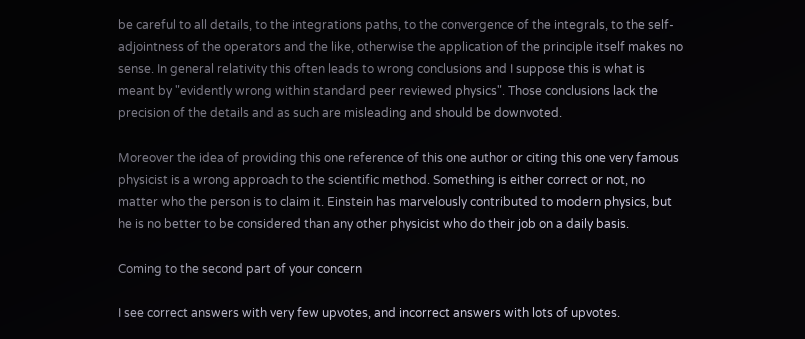be careful to all details, to the integrations paths, to the convergence of the integrals, to the self-adjointness of the operators and the like, otherwise the application of the principle itself makes no sense. In general relativity this often leads to wrong conclusions and I suppose this is what is meant by "evidently wrong within standard peer reviewed physics". Those conclusions lack the precision of the details and as such are misleading and should be downvoted.

Moreover the idea of providing this one reference of this one author or citing this one very famous physicist is a wrong approach to the scientific method. Something is either correct or not, no matter who the person is to claim it. Einstein has marvelously contributed to modern physics, but he is no better to be considered than any other physicist who do their job on a daily basis.

Coming to the second part of your concern

I see correct answers with very few upvotes, and incorrect answers with lots of upvotes.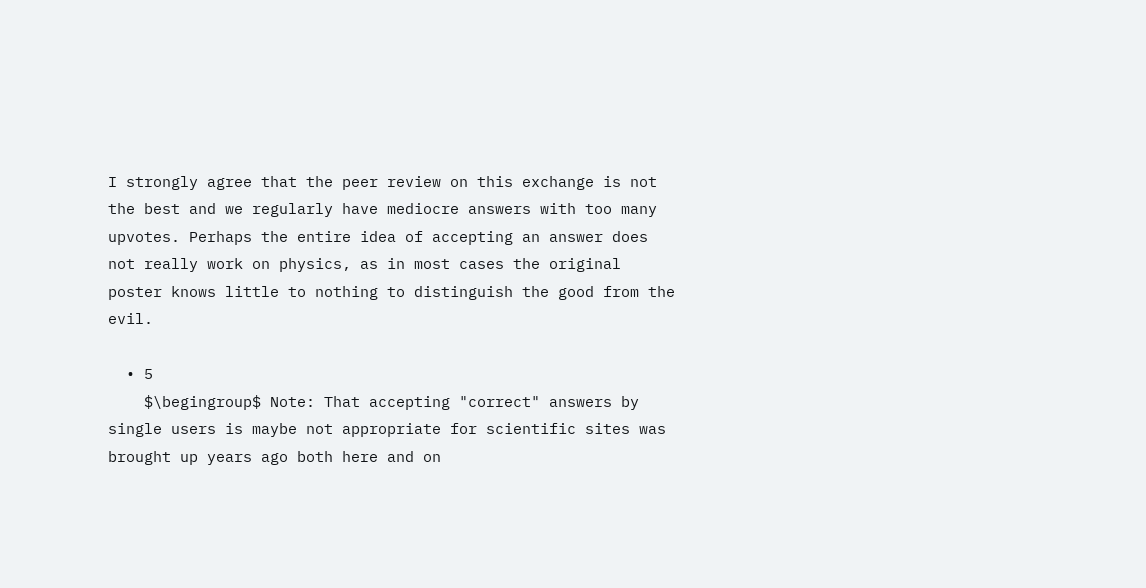I strongly agree that the peer review on this exchange is not the best and we regularly have mediocre answers with too many upvotes. Perhaps the entire idea of accepting an answer does not really work on physics, as in most cases the original poster knows little to nothing to distinguish the good from the evil.

  • 5
    $\begingroup$ Note: That accepting "correct" answers by single users is maybe not appropriate for scientific sites was brought up years ago both here and on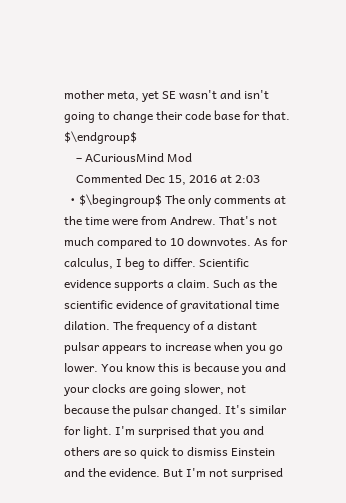mother meta, yet SE wasn't and isn't going to change their code base for that. $\endgroup$
    – ACuriousMind Mod
    Commented Dec 15, 2016 at 2:03
  • $\begingroup$ The only comments at the time were from Andrew. That's not much compared to 10 downvotes. As for calculus, I beg to differ. Scientific evidence supports a claim. Such as the scientific evidence of gravitational time dilation. The frequency of a distant pulsar appears to increase when you go lower. You know this is because you and your clocks are going slower, not because the pulsar changed. It's similar for light. I'm surprised that you and others are so quick to dismiss Einstein and the evidence. But I'm not surprised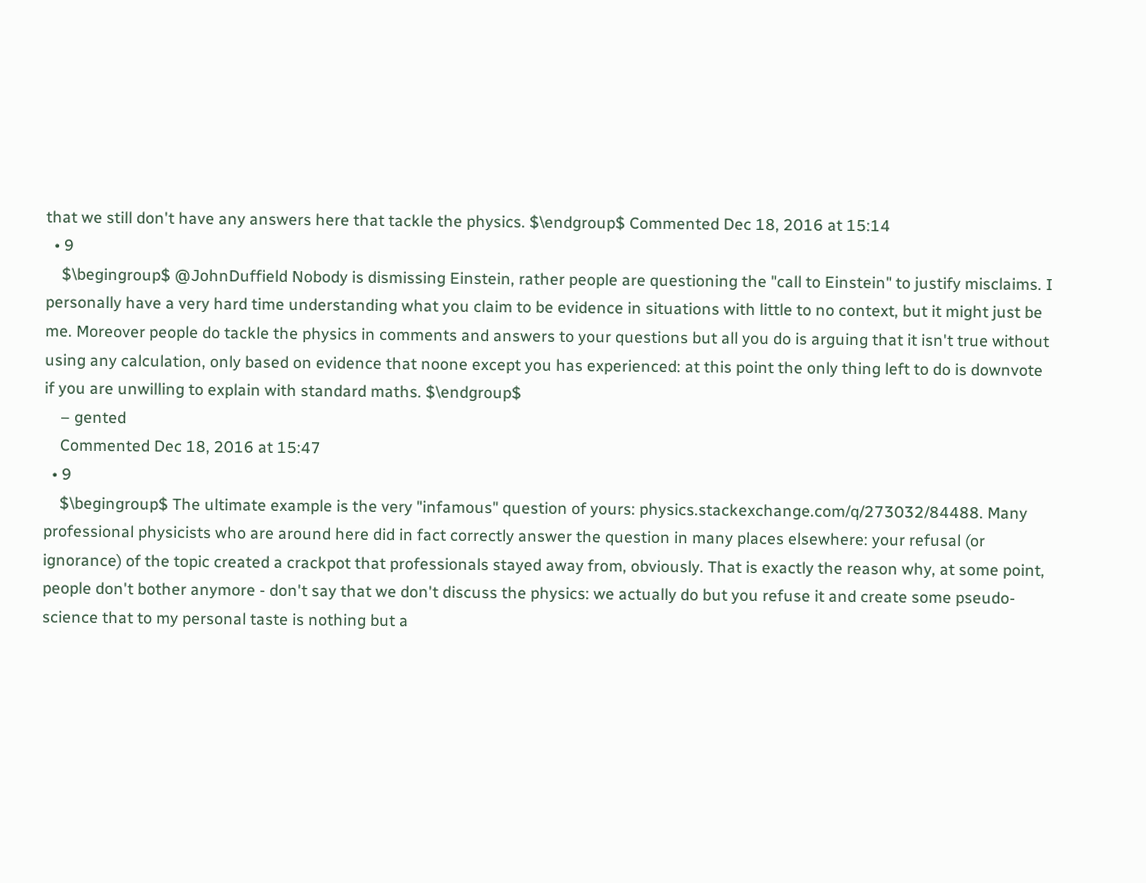that we still don't have any answers here that tackle the physics. $\endgroup$ Commented Dec 18, 2016 at 15:14
  • 9
    $\begingroup$ @JohnDuffield Nobody is dismissing Einstein, rather people are questioning the "call to Einstein" to justify misclaims. I personally have a very hard time understanding what you claim to be evidence in situations with little to no context, but it might just be me. Moreover people do tackle the physics in comments and answers to your questions but all you do is arguing that it isn't true without using any calculation, only based on evidence that noone except you has experienced: at this point the only thing left to do is downvote if you are unwilling to explain with standard maths. $\endgroup$
    – gented
    Commented Dec 18, 2016 at 15:47
  • 9
    $\begingroup$ The ultimate example is the very "infamous" question of yours: physics.stackexchange.com/q/273032/84488. Many professional physicists who are around here did in fact correctly answer the question in many places elsewhere: your refusal (or ignorance) of the topic created a crackpot that professionals stayed away from, obviously. That is exactly the reason why, at some point, people don't bother anymore - don't say that we don't discuss the physics: we actually do but you refuse it and create some pseudo-science that to my personal taste is nothing but a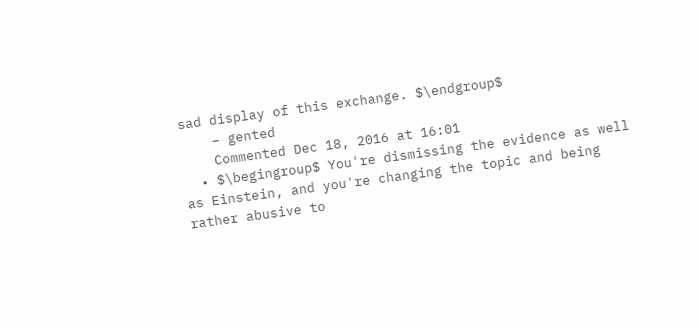sad display of this exchange. $\endgroup$
    – gented
    Commented Dec 18, 2016 at 16:01
  • $\begingroup$ You're dismissing the evidence as well as Einstein, and you're changing the topic and being rather abusive to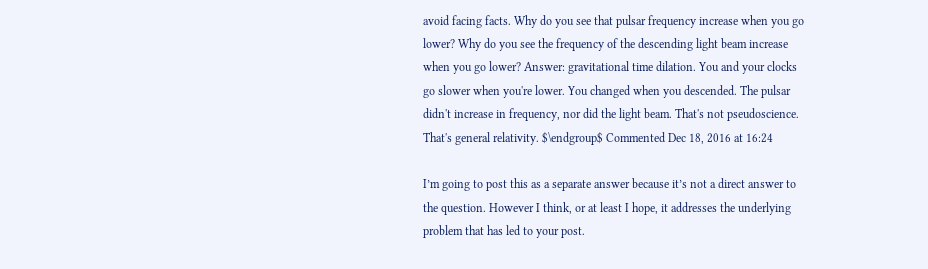avoid facing facts. Why do you see that pulsar frequency increase when you go lower? Why do you see the frequency of the descending light beam increase when you go lower? Answer: gravitational time dilation. You and your clocks go slower when you're lower. You changed when you descended. The pulsar didn't increase in frequency, nor did the light beam. That's not pseudoscience. That's general relativity. $\endgroup$ Commented Dec 18, 2016 at 16:24

I’m going to post this as a separate answer because it’s not a direct answer to the question. However I think, or at least I hope, it addresses the underlying problem that has led to your post.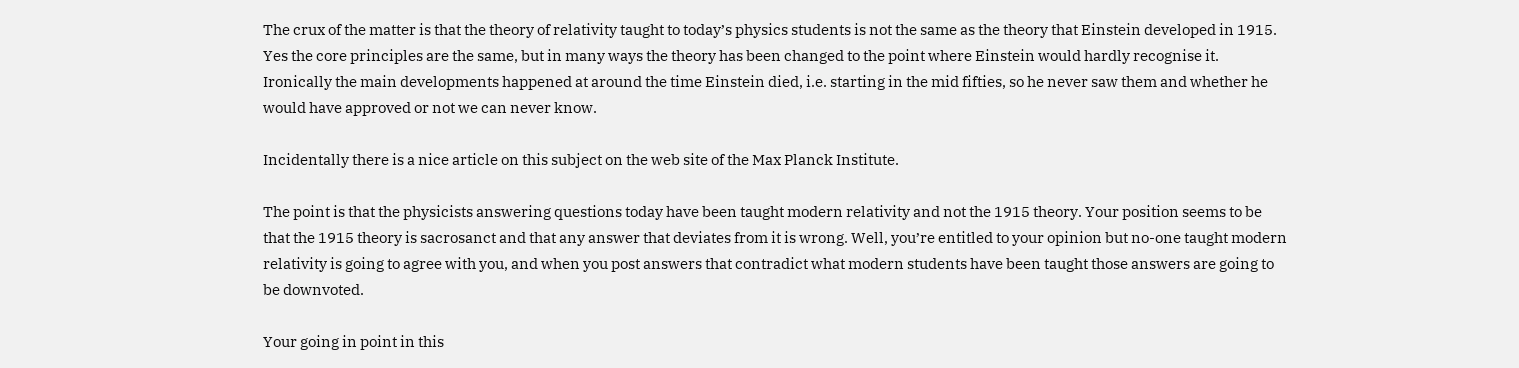The crux of the matter is that the theory of relativity taught to today’s physics students is not the same as the theory that Einstein developed in 1915. Yes the core principles are the same, but in many ways the theory has been changed to the point where Einstein would hardly recognise it. Ironically the main developments happened at around the time Einstein died, i.e. starting in the mid fifties, so he never saw them and whether he would have approved or not we can never know.

Incidentally there is a nice article on this subject on the web site of the Max Planck Institute.

The point is that the physicists answering questions today have been taught modern relativity and not the 1915 theory. Your position seems to be that the 1915 theory is sacrosanct and that any answer that deviates from it is wrong. Well, you’re entitled to your opinion but no-one taught modern relativity is going to agree with you, and when you post answers that contradict what modern students have been taught those answers are going to be downvoted.

Your going in point in this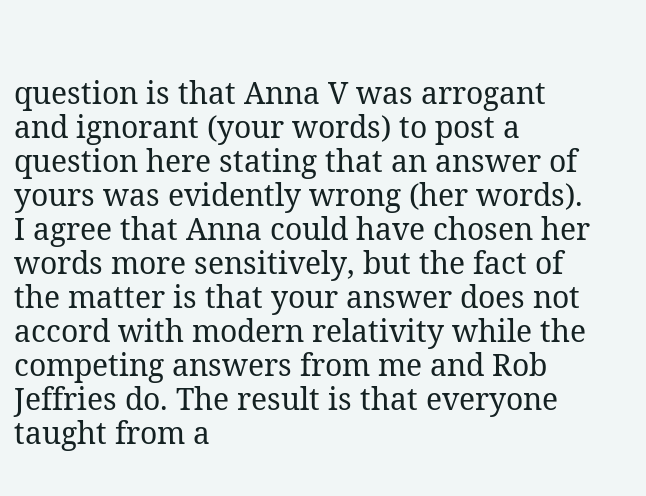question is that Anna V was arrogant and ignorant (your words) to post a question here stating that an answer of yours was evidently wrong (her words). I agree that Anna could have chosen her words more sensitively, but the fact of the matter is that your answer does not accord with modern relativity while the competing answers from me and Rob Jeffries do. The result is that everyone taught from a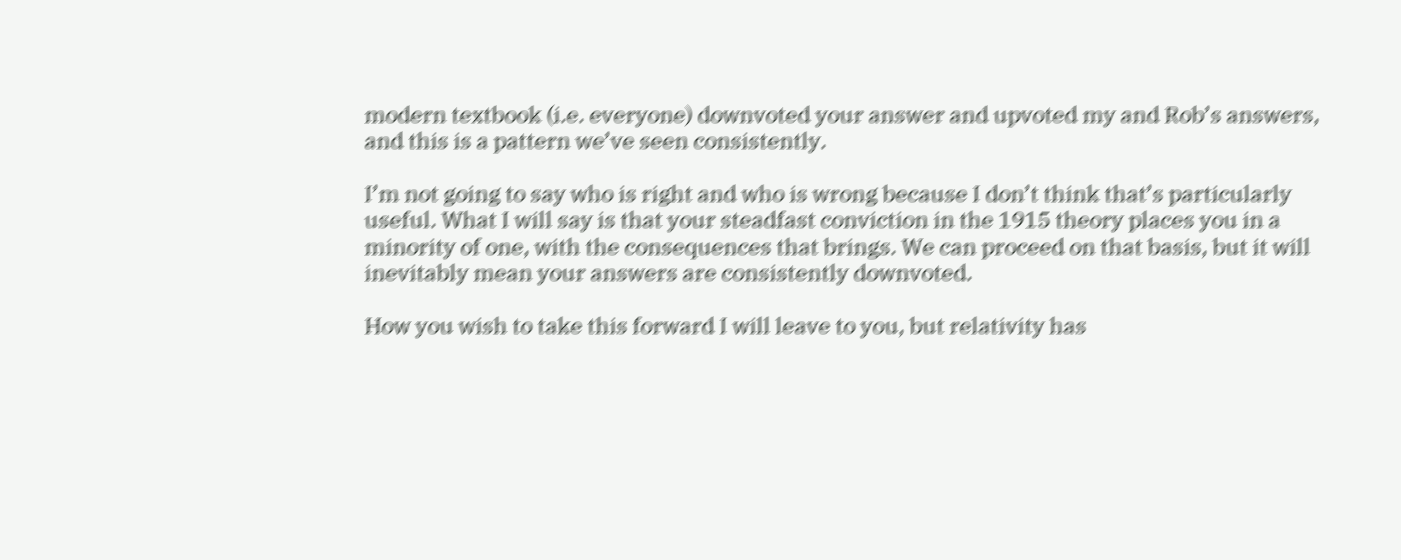modern textbook (i.e. everyone) downvoted your answer and upvoted my and Rob’s answers, and this is a pattern we’ve seen consistently.

I’m not going to say who is right and who is wrong because I don’t think that’s particularly useful. What I will say is that your steadfast conviction in the 1915 theory places you in a minority of one, with the consequences that brings. We can proceed on that basis, but it will inevitably mean your answers are consistently downvoted.

How you wish to take this forward I will leave to you, but relativity has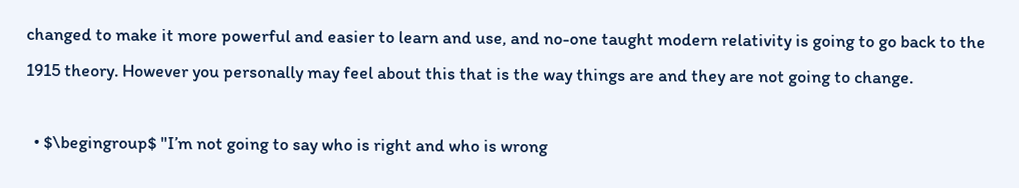changed to make it more powerful and easier to learn and use, and no-one taught modern relativity is going to go back to the 1915 theory. However you personally may feel about this that is the way things are and they are not going to change.

  • $\begingroup$ "I’m not going to say who is right and who is wrong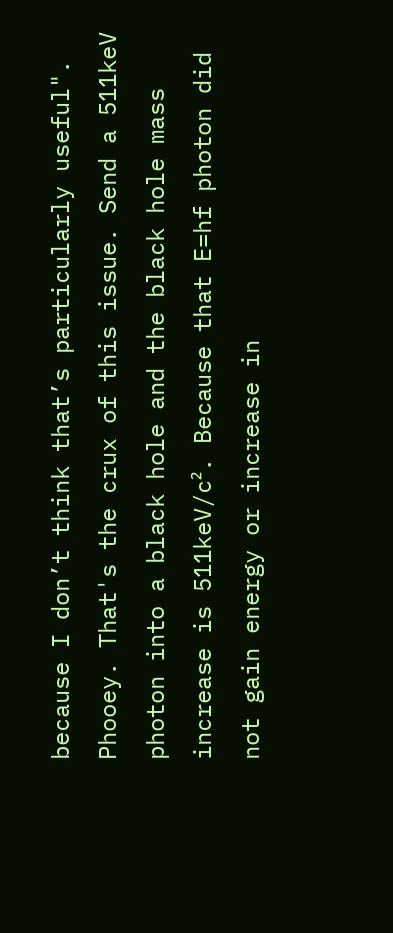because I don’t think that’s particularly useful". Phooey. That's the crux of this issue. Send a 511keV photon into a black hole and the black hole mass increase is 511keV/c². Because that E=hf photon did not gain energy or increase in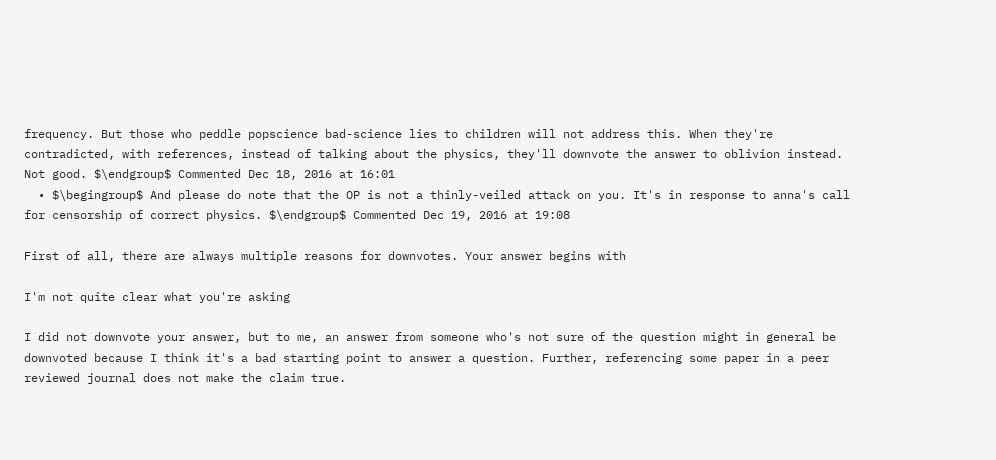frequency. But those who peddle popscience bad-science lies to children will not address this. When they're contradicted, with references, instead of talking about the physics, they'll downvote the answer to oblivion instead. Not good. $\endgroup$ Commented Dec 18, 2016 at 16:01
  • $\begingroup$ And please do note that the OP is not a thinly-veiled attack on you. It's in response to anna's call for censorship of correct physics. $\endgroup$ Commented Dec 19, 2016 at 19:08

First of all, there are always multiple reasons for downvotes. Your answer begins with

I'm not quite clear what you're asking

I did not downvote your answer, but to me, an answer from someone who's not sure of the question might in general be downvoted because I think it's a bad starting point to answer a question. Further, referencing some paper in a peer reviewed journal does not make the claim true.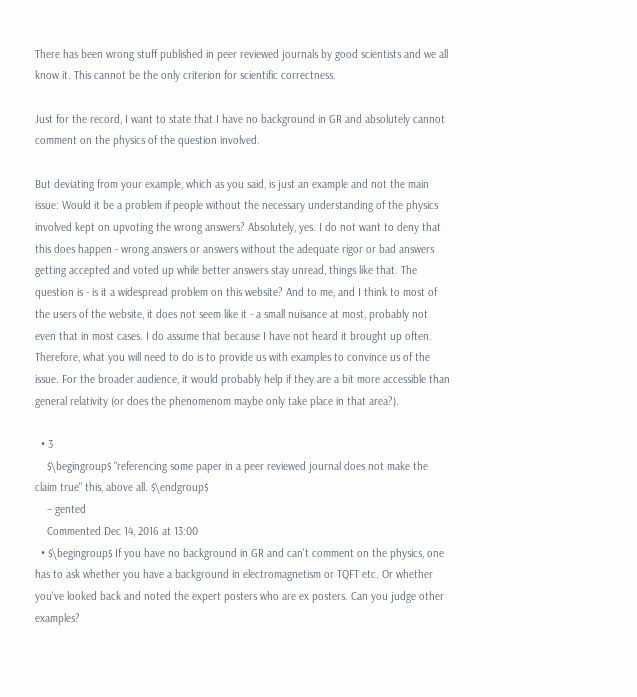There has been wrong stuff published in peer reviewed journals by good scientists and we all know it. This cannot be the only criterion for scientific correctness.

Just for the record, I want to state that I have no background in GR and absolutely cannot comment on the physics of the question involved.

But deviating from your example, which as you said, is just an example and not the main issue: Would it be a problem if people without the necessary understanding of the physics involved kept on upvoting the wrong answers? Absolutely, yes. I do not want to deny that this does happen - wrong answers or answers without the adequate rigor or bad answers getting accepted and voted up while better answers stay unread, things like that. The question is - is it a widespread problem on this website? And to me, and I think to most of the users of the website, it does not seem like it - a small nuisance at most, probably not even that in most cases. I do assume that because I have not heard it brought up often. Therefore, what you will need to do is to provide us with examples to convince us of the issue. For the broader audience, it would probably help if they are a bit more accessible than general relativity (or does the phenomenom maybe only take place in that area?).

  • 3
    $\begingroup$ "referencing some paper in a peer reviewed journal does not make the claim true" this, above all. $\endgroup$
    – gented
    Commented Dec 14, 2016 at 13:00
  • $\begingroup$ If you have no background in GR and can't comment on the physics, one has to ask whether you have a background in electromagnetism or TQFT etc. Or whether you've looked back and noted the expert posters who are ex posters. Can you judge other examples?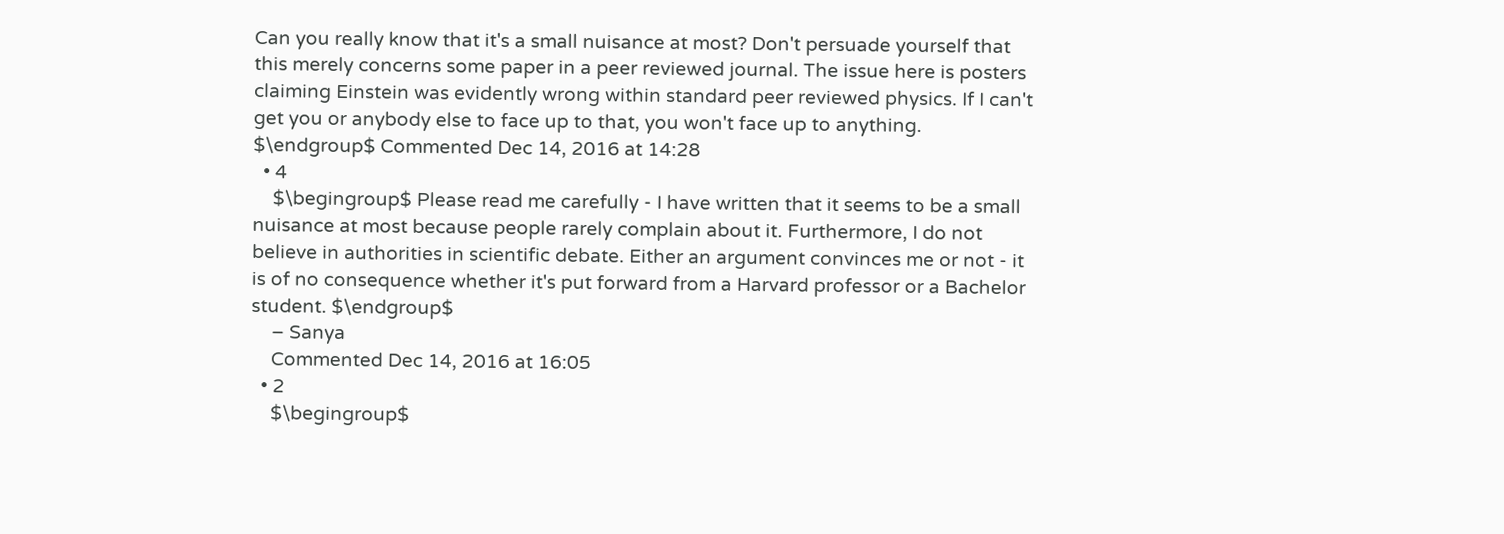Can you really know that it's a small nuisance at most? Don't persuade yourself that this merely concerns some paper in a peer reviewed journal. The issue here is posters claiming Einstein was evidently wrong within standard peer reviewed physics. If I can't get you or anybody else to face up to that, you won't face up to anything. $\endgroup$ Commented Dec 14, 2016 at 14:28
  • 4
    $\begingroup$ Please read me carefully - I have written that it seems to be a small nuisance at most because people rarely complain about it. Furthermore, I do not believe in authorities in scientific debate. Either an argument convinces me or not - it is of no consequence whether it's put forward from a Harvard professor or a Bachelor student. $\endgroup$
    – Sanya
    Commented Dec 14, 2016 at 16:05
  • 2
    $\begingroup$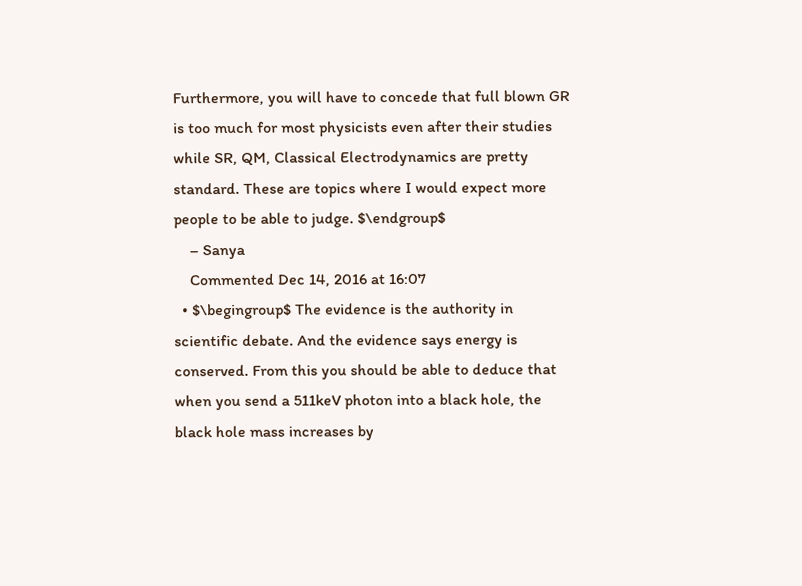Furthermore, you will have to concede that full blown GR is too much for most physicists even after their studies while SR, QM, Classical Electrodynamics are pretty standard. These are topics where I would expect more people to be able to judge. $\endgroup$
    – Sanya
    Commented Dec 14, 2016 at 16:07
  • $\begingroup$ The evidence is the authority in scientific debate. And the evidence says energy is conserved. From this you should be able to deduce that when you send a 511keV photon into a black hole, the black hole mass increases by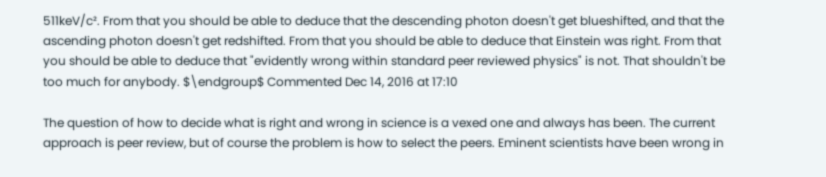511keV/c². From that you should be able to deduce that the descending photon doesn't get blueshifted, and that the ascending photon doesn't get redshifted. From that you should be able to deduce that Einstein was right. From that you should be able to deduce that "evidently wrong within standard peer reviewed physics" is not. That shouldn't be too much for anybody. $\endgroup$ Commented Dec 14, 2016 at 17:10

The question of how to decide what is right and wrong in science is a vexed one and always has been. The current approach is peer review, but of course the problem is how to select the peers. Eminent scientists have been wrong in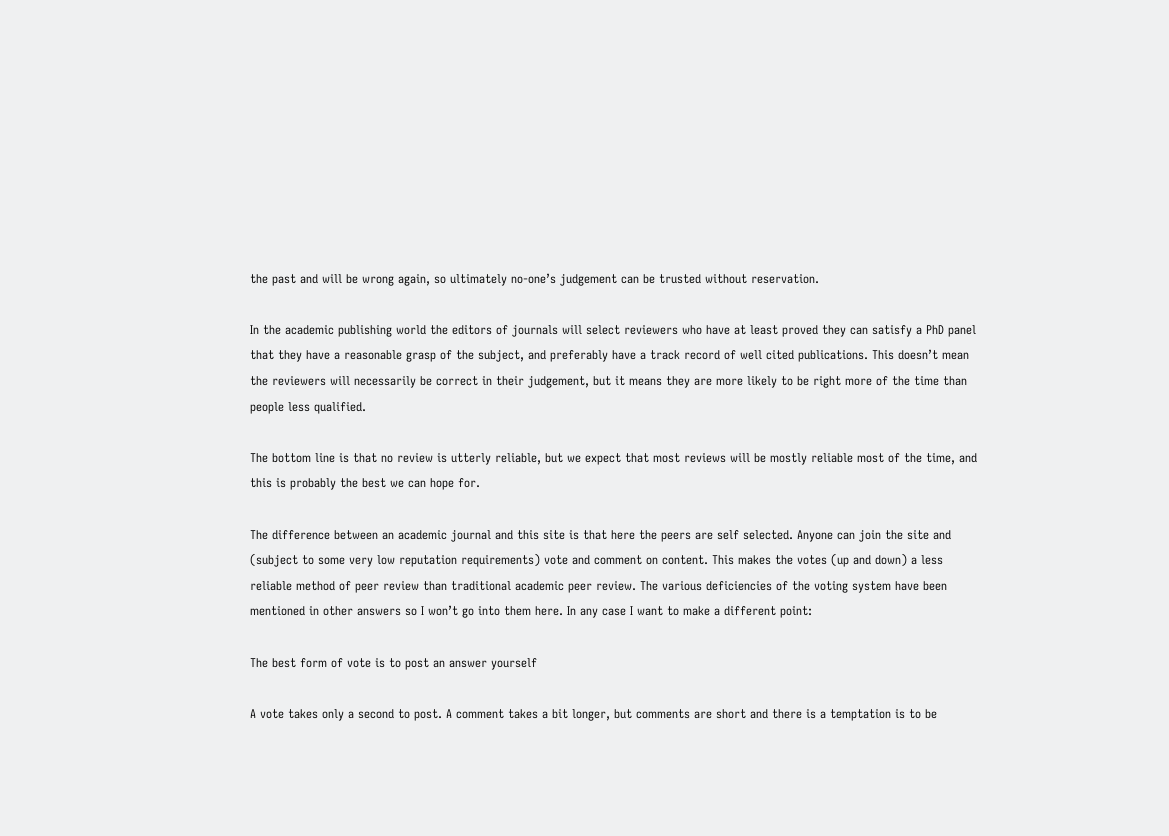the past and will be wrong again, so ultimately no-one’s judgement can be trusted without reservation.

In the academic publishing world the editors of journals will select reviewers who have at least proved they can satisfy a PhD panel that they have a reasonable grasp of the subject, and preferably have a track record of well cited publications. This doesn’t mean the reviewers will necessarily be correct in their judgement, but it means they are more likely to be right more of the time than people less qualified.

The bottom line is that no review is utterly reliable, but we expect that most reviews will be mostly reliable most of the time, and this is probably the best we can hope for.

The difference between an academic journal and this site is that here the peers are self selected. Anyone can join the site and (subject to some very low reputation requirements) vote and comment on content. This makes the votes (up and down) a less reliable method of peer review than traditional academic peer review. The various deficiencies of the voting system have been mentioned in other answers so I won’t go into them here. In any case I want to make a different point:

The best form of vote is to post an answer yourself

A vote takes only a second to post. A comment takes a bit longer, but comments are short and there is a temptation is to be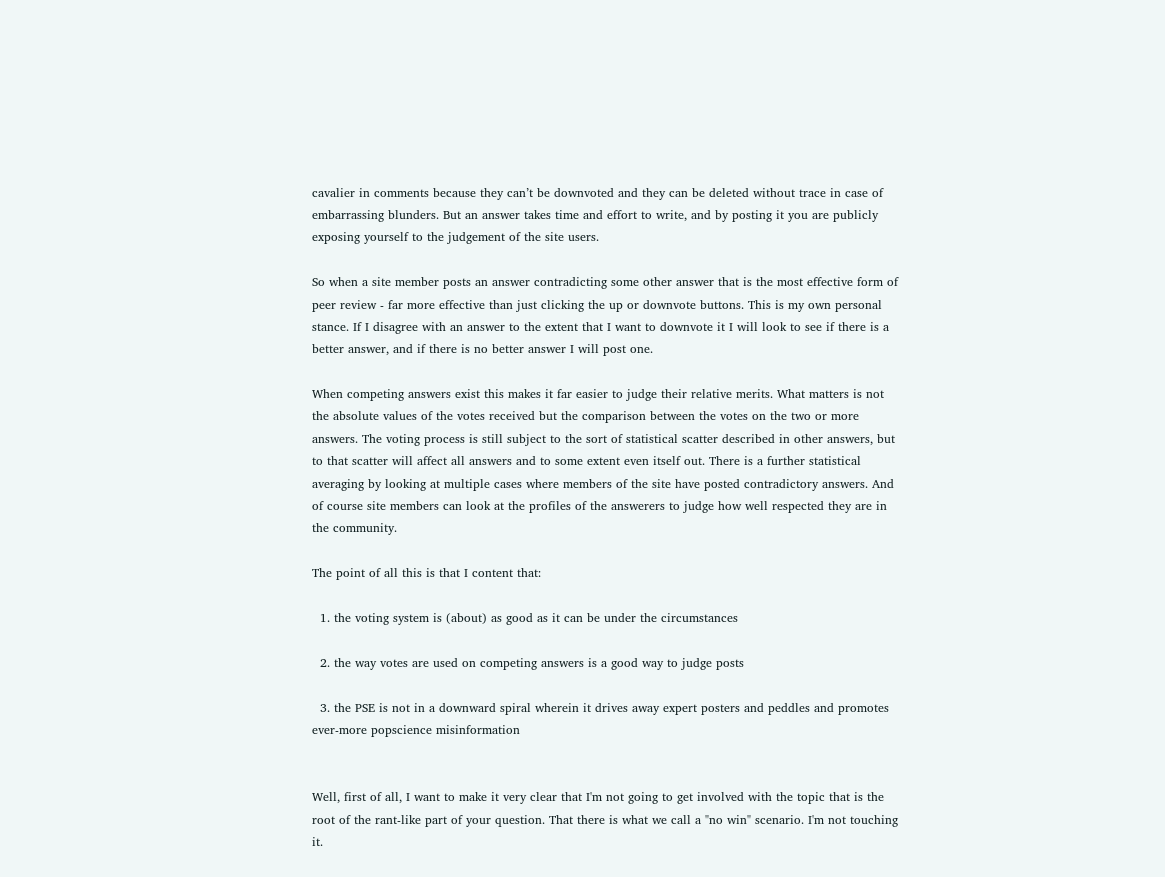cavalier in comments because they can’t be downvoted and they can be deleted without trace in case of embarrassing blunders. But an answer takes time and effort to write, and by posting it you are publicly exposing yourself to the judgement of the site users.

So when a site member posts an answer contradicting some other answer that is the most effective form of peer review - far more effective than just clicking the up or downvote buttons. This is my own personal stance. If I disagree with an answer to the extent that I want to downvote it I will look to see if there is a better answer, and if there is no better answer I will post one.

When competing answers exist this makes it far easier to judge their relative merits. What matters is not the absolute values of the votes received but the comparison between the votes on the two or more answers. The voting process is still subject to the sort of statistical scatter described in other answers, but to that scatter will affect all answers and to some extent even itself out. There is a further statistical averaging by looking at multiple cases where members of the site have posted contradictory answers. And of course site members can look at the profiles of the answerers to judge how well respected they are in the community.

The point of all this is that I content that:

  1. the voting system is (about) as good as it can be under the circumstances

  2. the way votes are used on competing answers is a good way to judge posts

  3. the PSE is not in a downward spiral wherein it drives away expert posters and peddles and promotes ever-more popscience misinformation


Well, first of all, I want to make it very clear that I'm not going to get involved with the topic that is the root of the rant-like part of your question. That there is what we call a "no win" scenario. I'm not touching it.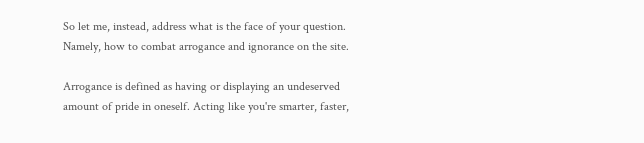So let me, instead, address what is the face of your question. Namely, how to combat arrogance and ignorance on the site.

Arrogance is defined as having or displaying an undeserved amount of pride in oneself. Acting like you're smarter, faster,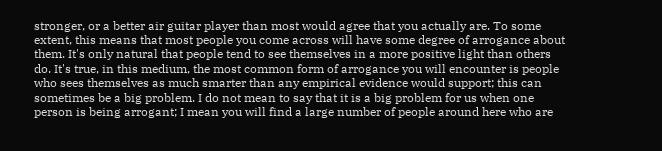stronger, or a better air guitar player than most would agree that you actually are. To some extent, this means that most people you come across will have some degree of arrogance about them. It's only natural that people tend to see themselves in a more positive light than others do. It's true, in this medium, the most common form of arrogance you will encounter is people who sees themselves as much smarter than any empirical evidence would support; this can sometimes be a big problem. I do not mean to say that it is a big problem for us when one person is being arrogant; I mean you will find a large number of people around here who are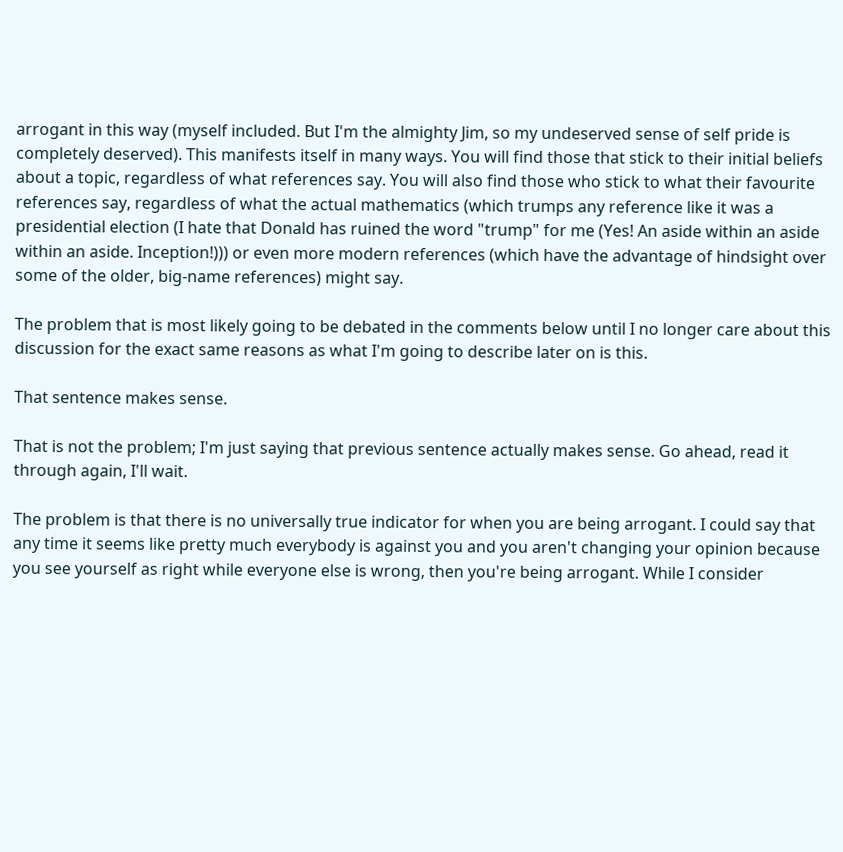arrogant in this way (myself included. But I'm the almighty Jim, so my undeserved sense of self pride is completely deserved). This manifests itself in many ways. You will find those that stick to their initial beliefs about a topic, regardless of what references say. You will also find those who stick to what their favourite references say, regardless of what the actual mathematics (which trumps any reference like it was a presidential election (I hate that Donald has ruined the word "trump" for me (Yes! An aside within an aside within an aside. Inception!))) or even more modern references (which have the advantage of hindsight over some of the older, big-name references) might say.

The problem that is most likely going to be debated in the comments below until I no longer care about this discussion for the exact same reasons as what I'm going to describe later on is this.

That sentence makes sense.

That is not the problem; I'm just saying that previous sentence actually makes sense. Go ahead, read it through again, I'll wait.

The problem is that there is no universally true indicator for when you are being arrogant. I could say that any time it seems like pretty much everybody is against you and you aren't changing your opinion because you see yourself as right while everyone else is wrong, then you're being arrogant. While I consider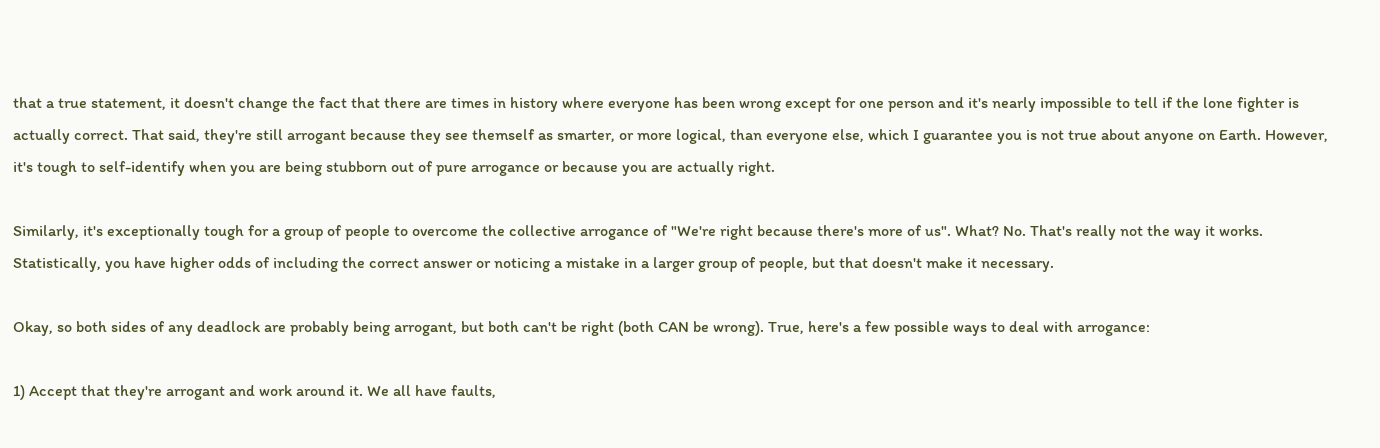that a true statement, it doesn't change the fact that there are times in history where everyone has been wrong except for one person and it's nearly impossible to tell if the lone fighter is actually correct. That said, they're still arrogant because they see themself as smarter, or more logical, than everyone else, which I guarantee you is not true about anyone on Earth. However, it's tough to self-identify when you are being stubborn out of pure arrogance or because you are actually right.

Similarly, it's exceptionally tough for a group of people to overcome the collective arrogance of "We're right because there's more of us". What? No. That's really not the way it works. Statistically, you have higher odds of including the correct answer or noticing a mistake in a larger group of people, but that doesn't make it necessary.

Okay, so both sides of any deadlock are probably being arrogant, but both can't be right (both CAN be wrong). True, here's a few possible ways to deal with arrogance:

1) Accept that they're arrogant and work around it. We all have faults,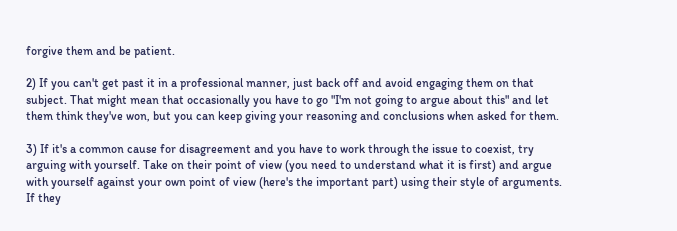forgive them and be patient.

2) If you can't get past it in a professional manner, just back off and avoid engaging them on that subject. That might mean that occasionally you have to go "I'm not going to argue about this" and let them think they've won, but you can keep giving your reasoning and conclusions when asked for them.

3) If it's a common cause for disagreement and you have to work through the issue to coexist, try arguing with yourself. Take on their point of view (you need to understand what it is first) and argue with yourself against your own point of view (here's the important part) using their style of arguments. If they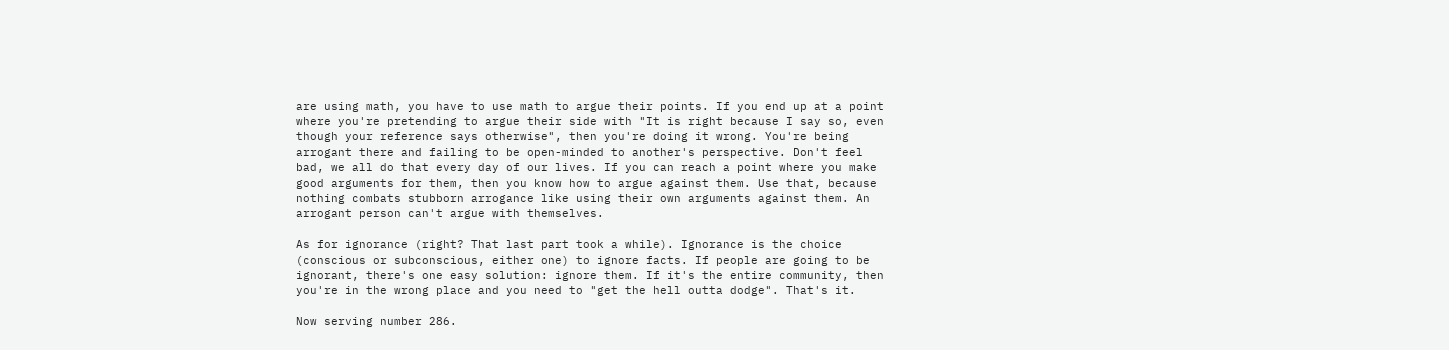are using math, you have to use math to argue their points. If you end up at a point where you're pretending to argue their side with "It is right because I say so, even though your reference says otherwise", then you're doing it wrong. You're being arrogant there and failing to be open-minded to another's perspective. Don't feel bad, we all do that every day of our lives. If you can reach a point where you make good arguments for them, then you know how to argue against them. Use that, because nothing combats stubborn arrogance like using their own arguments against them. An arrogant person can't argue with themselves.

As for ignorance (right? That last part took a while). Ignorance is the choice (conscious or subconscious, either one) to ignore facts. If people are going to be ignorant, there's one easy solution: ignore them. If it's the entire community, then you're in the wrong place and you need to "get the hell outta dodge". That's it.

Now serving number 286.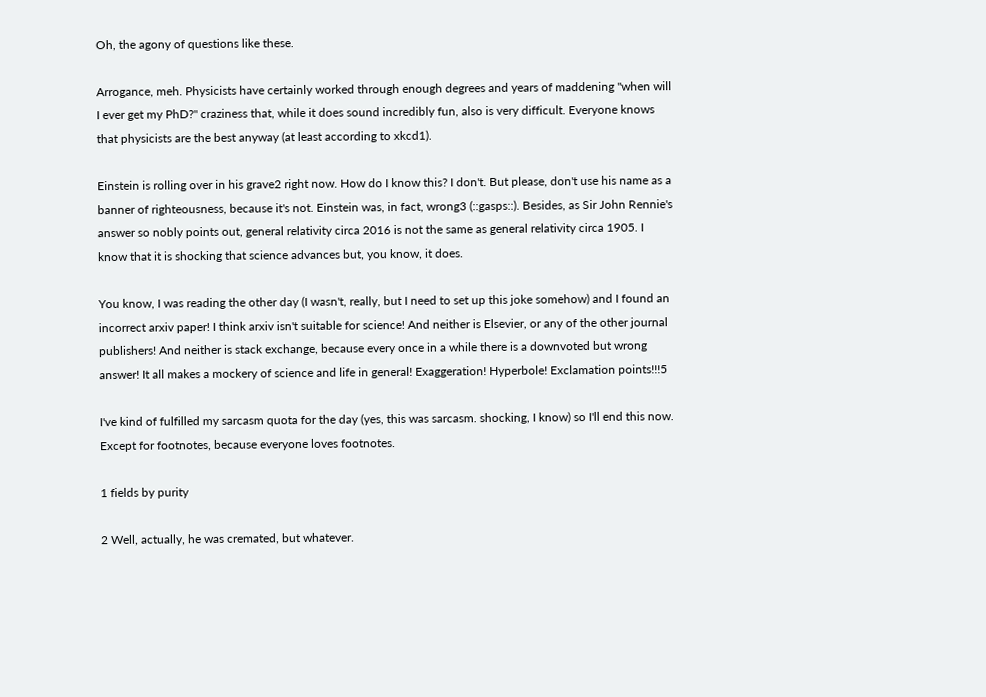Oh, the agony of questions like these.

Arrogance, meh. Physicists have certainly worked through enough degrees and years of maddening "when will I ever get my PhD?" craziness that, while it does sound incredibly fun, also is very difficult. Everyone knows that physicists are the best anyway (at least according to xkcd1).

Einstein is rolling over in his grave2 right now. How do I know this? I don't. But please, don't use his name as a banner of righteousness, because it's not. Einstein was, in fact, wrong3 (::gasps::). Besides, as Sir John Rennie's answer so nobly points out, general relativity circa 2016 is not the same as general relativity circa 1905. I know that it is shocking that science advances but, you know, it does.

You know, I was reading the other day (I wasn't, really, but I need to set up this joke somehow) and I found an incorrect arxiv paper! I think arxiv isn't suitable for science! And neither is Elsevier, or any of the other journal publishers! And neither is stack exchange, because every once in a while there is a downvoted but wrong answer! It all makes a mockery of science and life in general! Exaggeration! Hyperbole! Exclamation points!!!5

I've kind of fulfilled my sarcasm quota for the day (yes, this was sarcasm. shocking, I know) so I'll end this now. Except for footnotes, because everyone loves footnotes.

1 fields by purity

2 Well, actually, he was cremated, but whatever.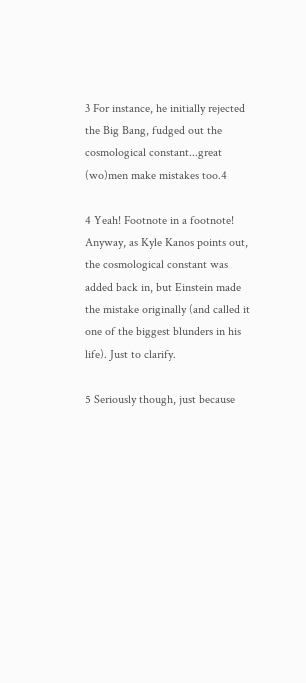3 For instance, he initially rejected the Big Bang, fudged out the cosmological constant...great (wo)men make mistakes too.4

4 Yeah! Footnote in a footnote! Anyway, as Kyle Kanos points out, the cosmological constant was added back in, but Einstein made the mistake originally (and called it one of the biggest blunders in his life). Just to clarify.

5 Seriously though, just because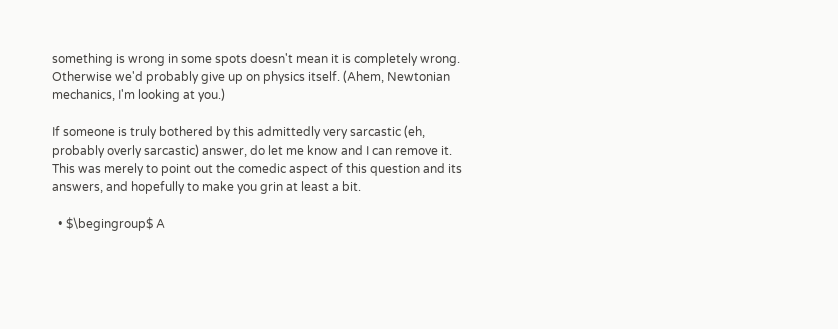something is wrong in some spots doesn't mean it is completely wrong. Otherwise we'd probably give up on physics itself. (Ahem, Newtonian mechanics, I'm looking at you.)

If someone is truly bothered by this admittedly very sarcastic (eh, probably overly sarcastic) answer, do let me know and I can remove it. This was merely to point out the comedic aspect of this question and its answers, and hopefully to make you grin at least a bit.

  • $\begingroup$ A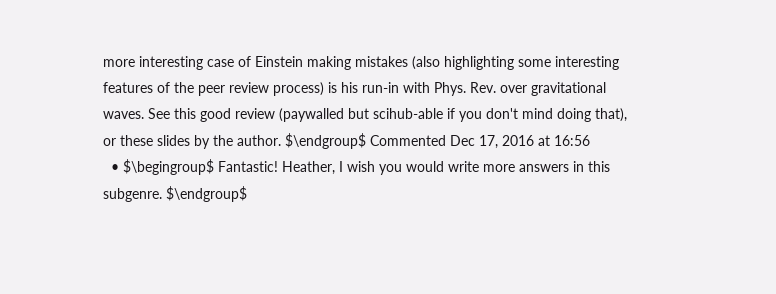more interesting case of Einstein making mistakes (also highlighting some interesting features of the peer review process) is his run-in with Phys. Rev. over gravitational waves. See this good review (paywalled but scihub-able if you don't mind doing that), or these slides by the author. $\endgroup$ Commented Dec 17, 2016 at 16:56
  • $\begingroup$ Fantastic! Heather, I wish you would write more answers in this subgenre. $\endgroup$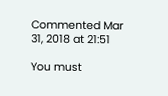Commented Mar 31, 2018 at 21:51

You must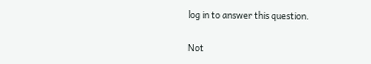log in to answer this question.

Not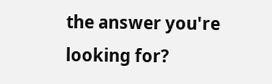the answer you're looking for?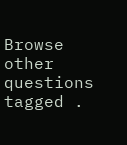Browse other questions tagged .